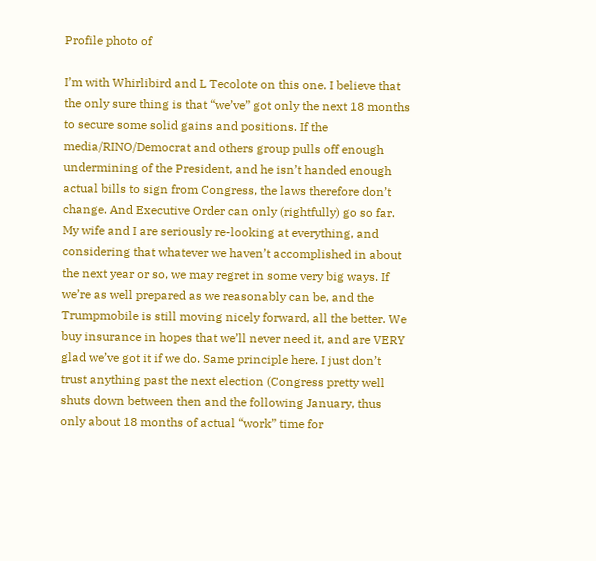Profile photo of

I’m with Whirlibird and L Tecolote on this one. I believe that the only sure thing is that “we’ve” got only the next 18 months to secure some solid gains and positions. If the media/RINO/Democrat and others group pulls off enough undermining of the President, and he isn’t handed enough actual bills to sign from Congress, the laws therefore don’t change. And Executive Order can only (rightfully) go so far. My wife and I are seriously re-looking at everything, and considering that whatever we haven’t accomplished in about the next year or so, we may regret in some very big ways. If we’re as well prepared as we reasonably can be, and the Trumpmobile is still moving nicely forward, all the better. We buy insurance in hopes that we’ll never need it, and are VERY glad we’ve got it if we do. Same principle here. I just don’t trust anything past the next election (Congress pretty well shuts down between then and the following January, thus only about 18 months of actual “work” time for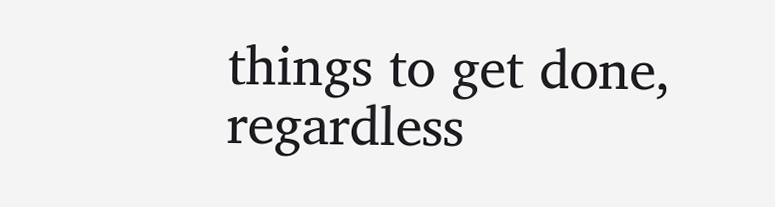things to get done, regardless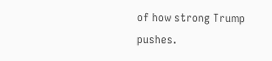of how strong Trump pushes.